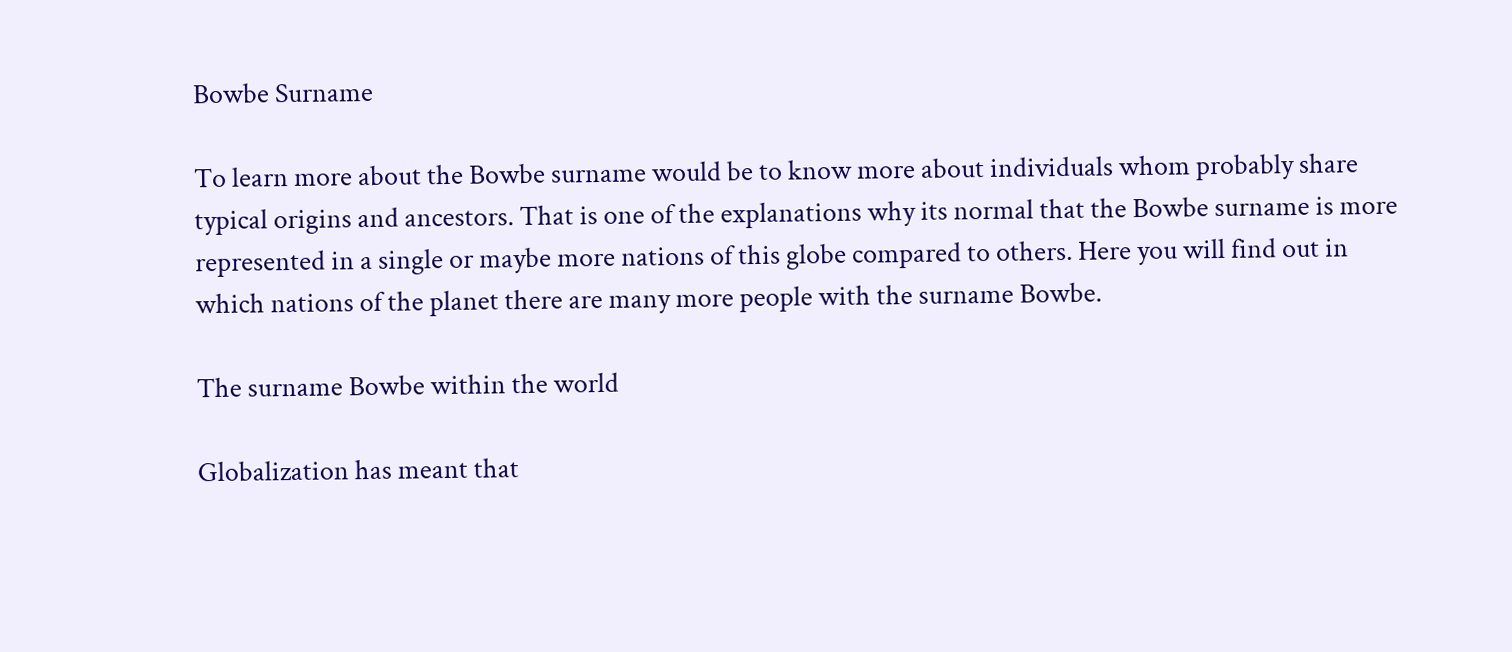Bowbe Surname

To learn more about the Bowbe surname would be to know more about individuals whom probably share typical origins and ancestors. That is one of the explanations why its normal that the Bowbe surname is more represented in a single or maybe more nations of this globe compared to others. Here you will find out in which nations of the planet there are many more people with the surname Bowbe.

The surname Bowbe within the world

Globalization has meant that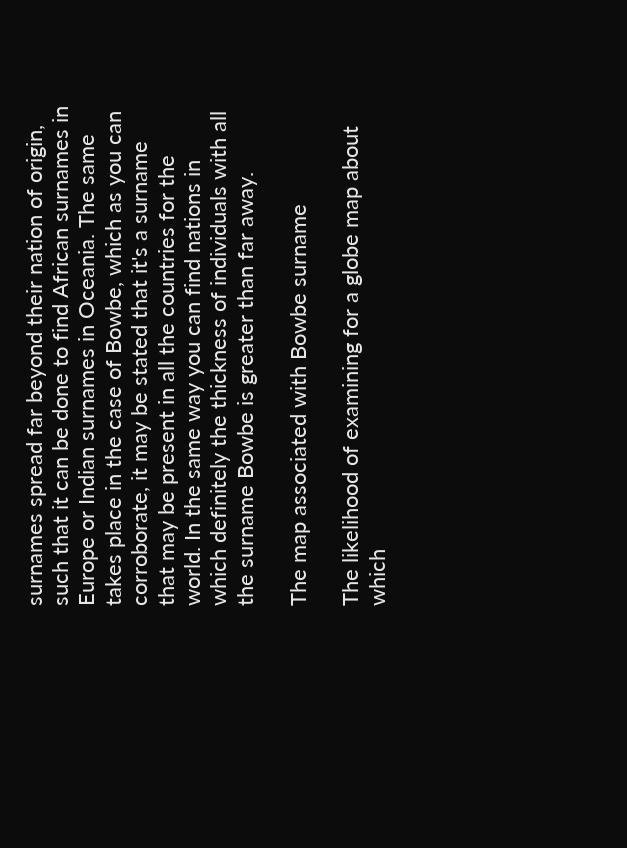surnames spread far beyond their nation of origin, such that it can be done to find African surnames in Europe or Indian surnames in Oceania. The same takes place in the case of Bowbe, which as you can corroborate, it may be stated that it's a surname that may be present in all the countries for the world. In the same way you can find nations in which definitely the thickness of individuals with all the surname Bowbe is greater than far away.

The map associated with Bowbe surname

The likelihood of examining for a globe map about which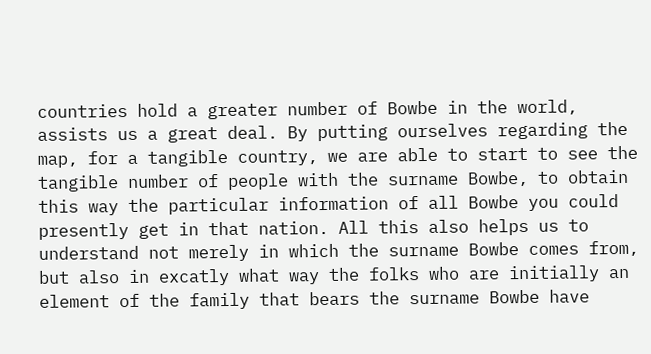countries hold a greater number of Bowbe in the world, assists us a great deal. By putting ourselves regarding the map, for a tangible country, we are able to start to see the tangible number of people with the surname Bowbe, to obtain this way the particular information of all Bowbe you could presently get in that nation. All this also helps us to understand not merely in which the surname Bowbe comes from, but also in excatly what way the folks who are initially an element of the family that bears the surname Bowbe have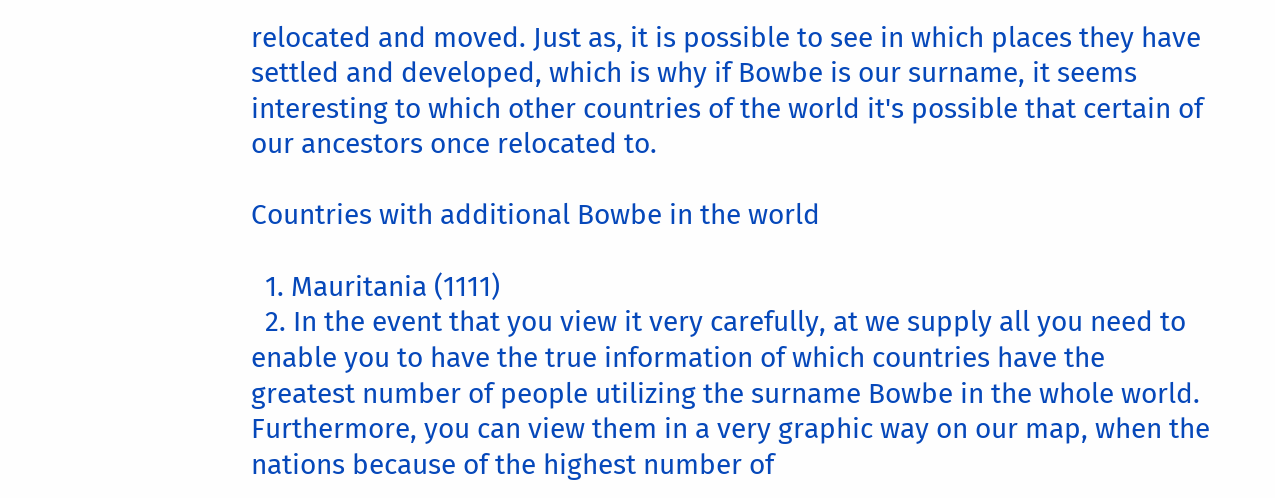relocated and moved. Just as, it is possible to see in which places they have settled and developed, which is why if Bowbe is our surname, it seems interesting to which other countries of the world it's possible that certain of our ancestors once relocated to.

Countries with additional Bowbe in the world

  1. Mauritania (1111)
  2. In the event that you view it very carefully, at we supply all you need to enable you to have the true information of which countries have the greatest number of people utilizing the surname Bowbe in the whole world. Furthermore, you can view them in a very graphic way on our map, when the nations because of the highest number of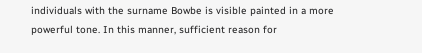individuals with the surname Bowbe is visible painted in a more powerful tone. In this manner, sufficient reason for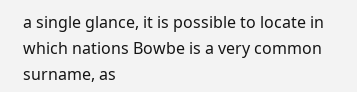a single glance, it is possible to locate in which nations Bowbe is a very common surname, as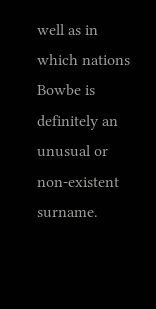well as in which nations Bowbe is definitely an unusual or non-existent surname.